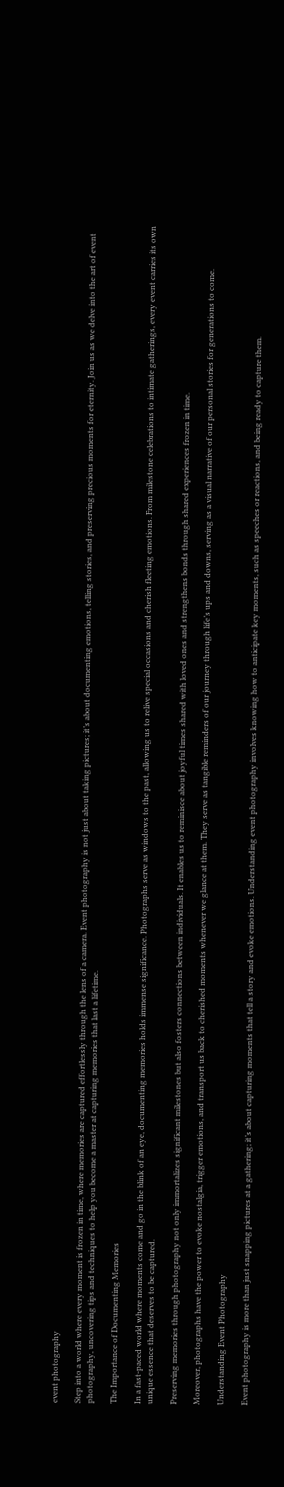event photography

Step into a world where every moment is frozen in time, where memories are captured effortlessly through the lens of a camera. Event photography is not just about taking pictures; it’s about documenting emotions, telling stories, and preserving precious moments for eternity. Join us as we delve into the art of event photography, uncovering tips and techniques to help you become a master at capturing memories that last a lifetime.

The Importance of Documenting Memories

In a fast-paced world where moments come and go in the blink of an eye, documenting memories holds immense significance. Photographs serve as windows to the past, allowing us to relive special occasions and cherish fleeting emotions. From milestone celebrations to intimate gatherings, every event carries its own unique essence that deserves to be captured.

Preserving memories through photography not only immortalizes significant milestones but also fosters connections between individuals. It enables us to reminisce about joyful times shared with loved ones and strengthens bonds through shared experiences frozen in time.

Moreover, photographs have the power to evoke nostalgia, trigger emotions, and transport us back to cherished moments whenever we glance at them. They serve as tangible reminders of our journey through life’s ups and downs, serving as a visual narrative of our personal stories for generations to come.

Understanding Event Photography

Event photography is more than just snapping pictures at a gathering; it’s about capturing moments that tell a story and evoke emotions. Understanding event photography involves knowing how to anticipate key moments, such as speeches or reactions, and being ready to capture them.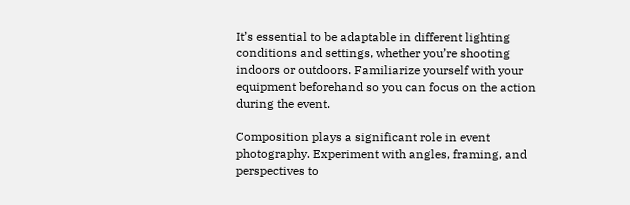It’s essential to be adaptable in different lighting conditions and settings, whether you’re shooting indoors or outdoors. Familiarize yourself with your equipment beforehand so you can focus on the action during the event.

Composition plays a significant role in event photography. Experiment with angles, framing, and perspectives to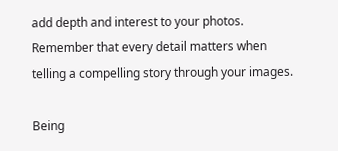add depth and interest to your photos. Remember that every detail matters when telling a compelling story through your images.

Being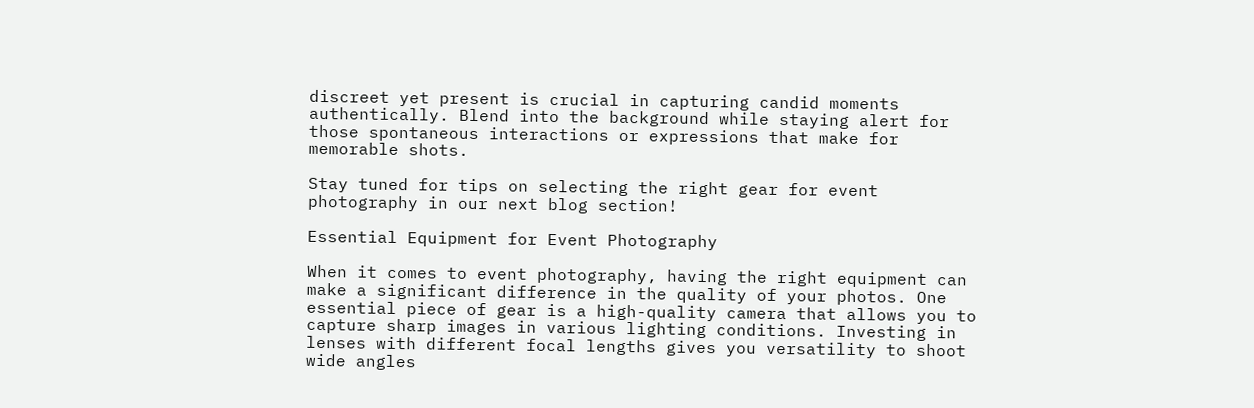discreet yet present is crucial in capturing candid moments authentically. Blend into the background while staying alert for those spontaneous interactions or expressions that make for memorable shots.

Stay tuned for tips on selecting the right gear for event photography in our next blog section!

Essential Equipment for Event Photography

When it comes to event photography, having the right equipment can make a significant difference in the quality of your photos. One essential piece of gear is a high-quality camera that allows you to capture sharp images in various lighting conditions. Investing in lenses with different focal lengths gives you versatility to shoot wide angles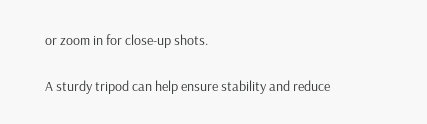or zoom in for close-up shots.

A sturdy tripod can help ensure stability and reduce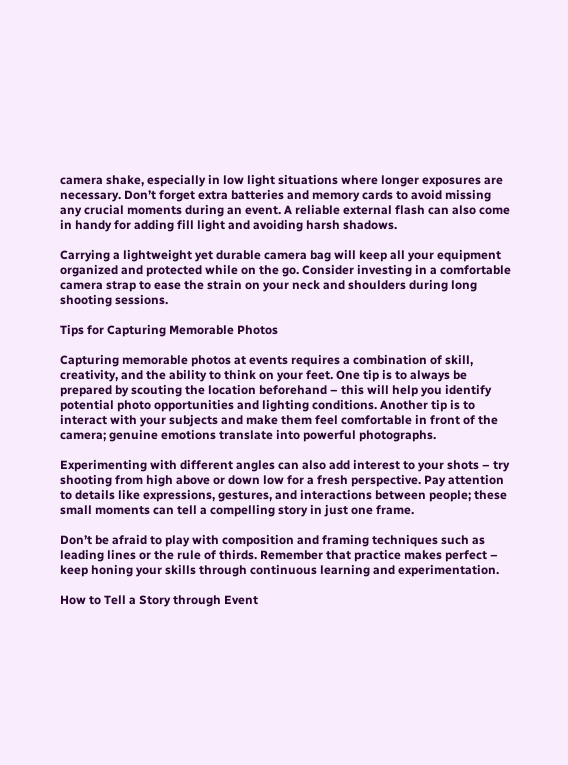camera shake, especially in low light situations where longer exposures are necessary. Don’t forget extra batteries and memory cards to avoid missing any crucial moments during an event. A reliable external flash can also come in handy for adding fill light and avoiding harsh shadows.

Carrying a lightweight yet durable camera bag will keep all your equipment organized and protected while on the go. Consider investing in a comfortable camera strap to ease the strain on your neck and shoulders during long shooting sessions.

Tips for Capturing Memorable Photos

Capturing memorable photos at events requires a combination of skill, creativity, and the ability to think on your feet. One tip is to always be prepared by scouting the location beforehand – this will help you identify potential photo opportunities and lighting conditions. Another tip is to interact with your subjects and make them feel comfortable in front of the camera; genuine emotions translate into powerful photographs.

Experimenting with different angles can also add interest to your shots – try shooting from high above or down low for a fresh perspective. Pay attention to details like expressions, gestures, and interactions between people; these small moments can tell a compelling story in just one frame.

Don’t be afraid to play with composition and framing techniques such as leading lines or the rule of thirds. Remember that practice makes perfect – keep honing your skills through continuous learning and experimentation.

How to Tell a Story through Event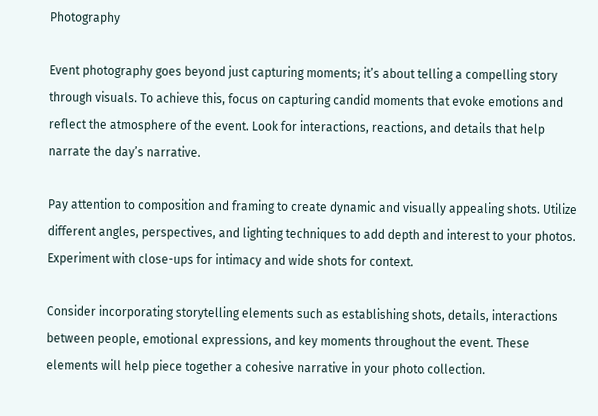Photography

Event photography goes beyond just capturing moments; it’s about telling a compelling story through visuals. To achieve this, focus on capturing candid moments that evoke emotions and reflect the atmosphere of the event. Look for interactions, reactions, and details that help narrate the day’s narrative.

Pay attention to composition and framing to create dynamic and visually appealing shots. Utilize different angles, perspectives, and lighting techniques to add depth and interest to your photos. Experiment with close-ups for intimacy and wide shots for context.

Consider incorporating storytelling elements such as establishing shots, details, interactions between people, emotional expressions, and key moments throughout the event. These elements will help piece together a cohesive narrative in your photo collection.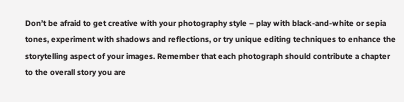Don’t be afraid to get creative with your photography style – play with black-and-white or sepia tones, experiment with shadows and reflections, or try unique editing techniques to enhance the storytelling aspect of your images. Remember that each photograph should contribute a chapter to the overall story you are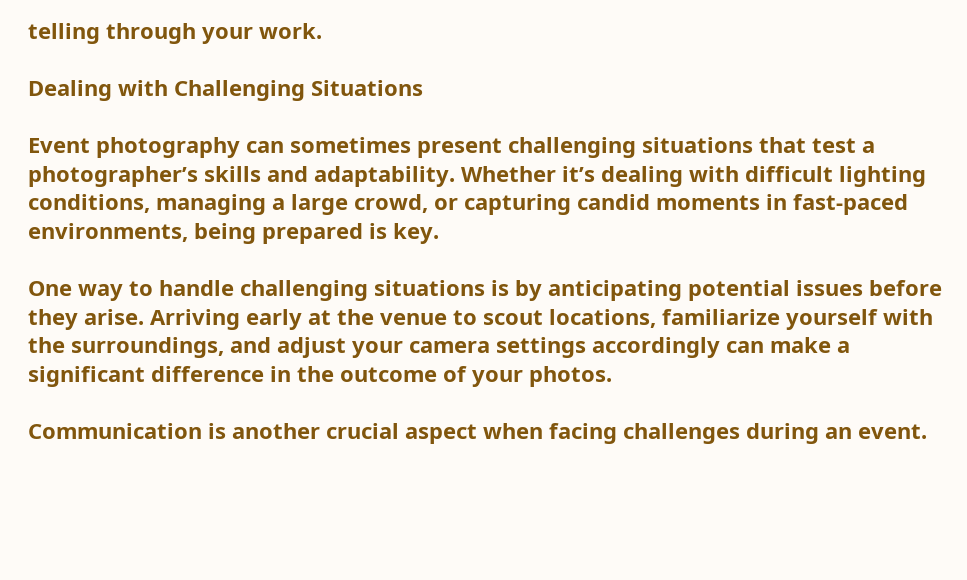telling through your work.

Dealing with Challenging Situations

Event photography can sometimes present challenging situations that test a photographer’s skills and adaptability. Whether it’s dealing with difficult lighting conditions, managing a large crowd, or capturing candid moments in fast-paced environments, being prepared is key.

One way to handle challenging situations is by anticipating potential issues before they arise. Arriving early at the venue to scout locations, familiarize yourself with the surroundings, and adjust your camera settings accordingly can make a significant difference in the outcome of your photos.

Communication is another crucial aspect when facing challenges during an event.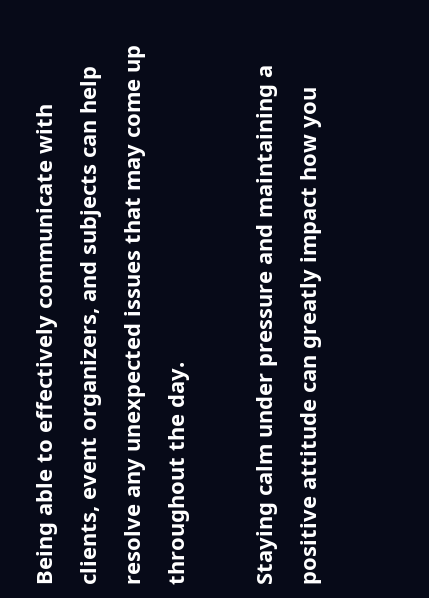Being able to effectively communicate with clients, event organizers, and subjects can help resolve any unexpected issues that may come up throughout the day.

Staying calm under pressure and maintaining a positive attitude can greatly impact how you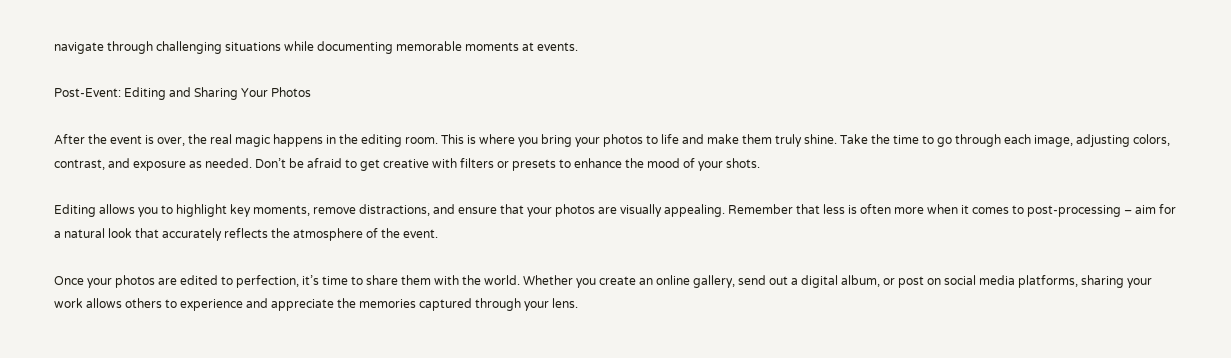navigate through challenging situations while documenting memorable moments at events.

Post-Event: Editing and Sharing Your Photos

After the event is over, the real magic happens in the editing room. This is where you bring your photos to life and make them truly shine. Take the time to go through each image, adjusting colors, contrast, and exposure as needed. Don’t be afraid to get creative with filters or presets to enhance the mood of your shots.

Editing allows you to highlight key moments, remove distractions, and ensure that your photos are visually appealing. Remember that less is often more when it comes to post-processing – aim for a natural look that accurately reflects the atmosphere of the event.

Once your photos are edited to perfection, it’s time to share them with the world. Whether you create an online gallery, send out a digital album, or post on social media platforms, sharing your work allows others to experience and appreciate the memories captured through your lens.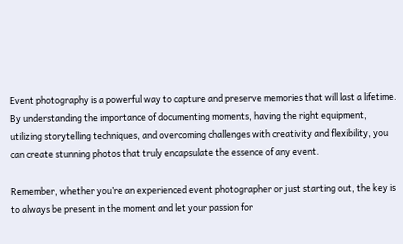Event photography is a powerful way to capture and preserve memories that will last a lifetime. By understanding the importance of documenting moments, having the right equipment, utilizing storytelling techniques, and overcoming challenges with creativity and flexibility, you can create stunning photos that truly encapsulate the essence of any event.

Remember, whether you’re an experienced event photographer or just starting out, the key is to always be present in the moment and let your passion for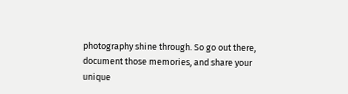photography shine through. So go out there, document those memories, and share your unique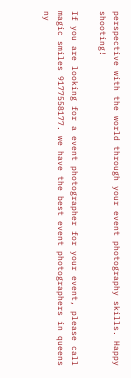perspective with the world through your event photography skills. Happy shooting!

If you are looking for a event photographer for your event, please call magic smiles 9177558177. we have the best event photographers in queens ny